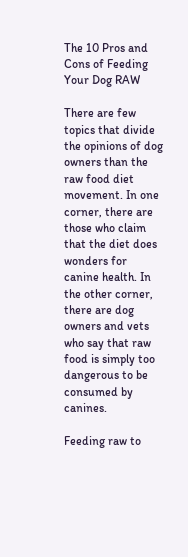The 10 Pros and Cons of Feeding Your Dog RAW

There are few topics that divide the opinions of dog owners than the raw food diet movement. In one corner, there are those who claim that the diet does wonders for canine health. In the other corner, there are dog owners and vets who say that raw food is simply too dangerous to be consumed by canines.

Feeding raw to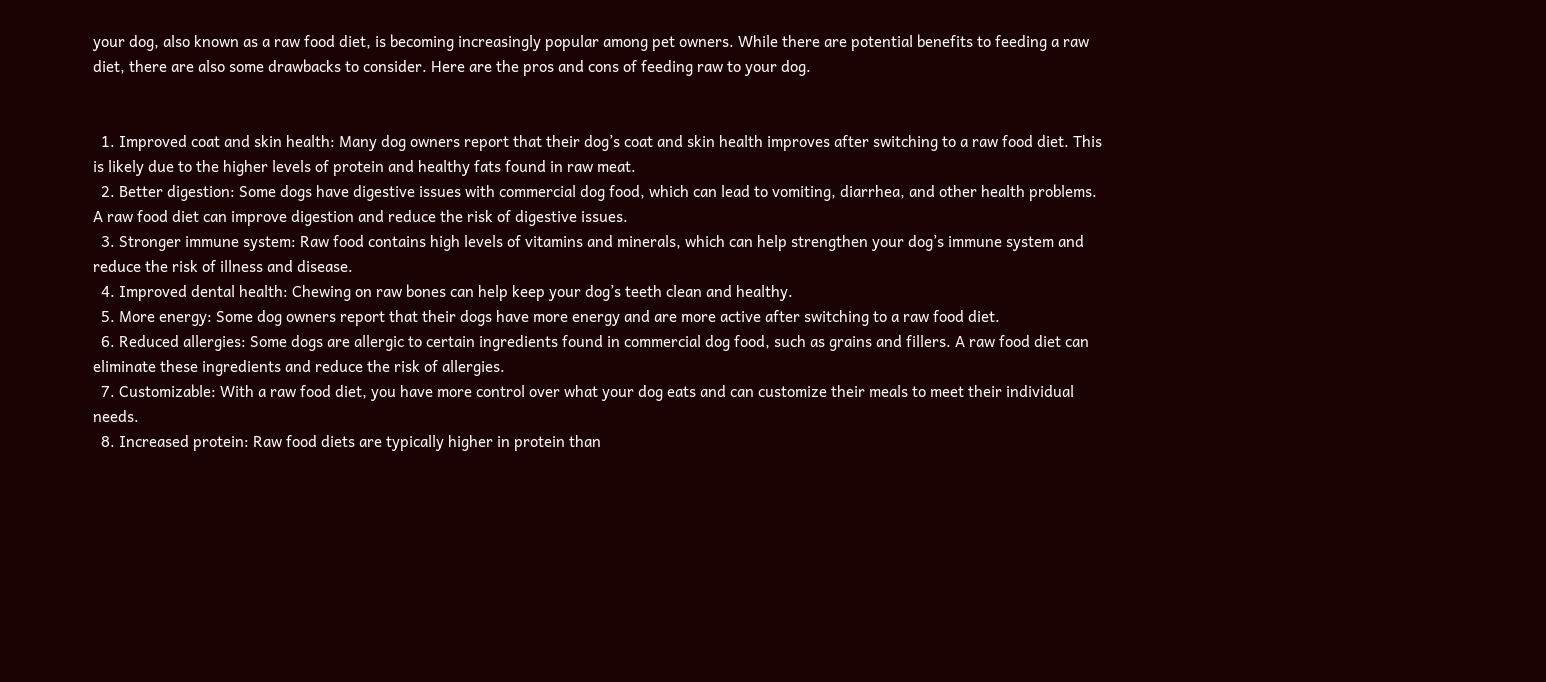your dog, also known as a raw food diet, is becoming increasingly popular among pet owners. While there are potential benefits to feeding a raw diet, there are also some drawbacks to consider. Here are the pros and cons of feeding raw to your dog.


  1. Improved coat and skin health: Many dog owners report that their dog’s coat and skin health improves after switching to a raw food diet. This is likely due to the higher levels of protein and healthy fats found in raw meat.
  2. Better digestion: Some dogs have digestive issues with commercial dog food, which can lead to vomiting, diarrhea, and other health problems. A raw food diet can improve digestion and reduce the risk of digestive issues.
  3. Stronger immune system: Raw food contains high levels of vitamins and minerals, which can help strengthen your dog’s immune system and reduce the risk of illness and disease.
  4. Improved dental health: Chewing on raw bones can help keep your dog’s teeth clean and healthy.
  5. More energy: Some dog owners report that their dogs have more energy and are more active after switching to a raw food diet.
  6. Reduced allergies: Some dogs are allergic to certain ingredients found in commercial dog food, such as grains and fillers. A raw food diet can eliminate these ingredients and reduce the risk of allergies.
  7. Customizable: With a raw food diet, you have more control over what your dog eats and can customize their meals to meet their individual needs.
  8. Increased protein: Raw food diets are typically higher in protein than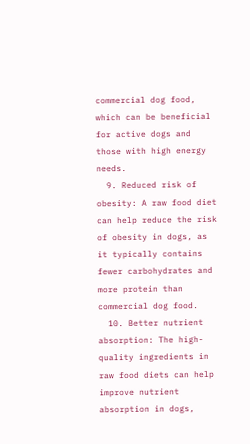commercial dog food, which can be beneficial for active dogs and those with high energy needs.
  9. Reduced risk of obesity: A raw food diet can help reduce the risk of obesity in dogs, as it typically contains fewer carbohydrates and more protein than commercial dog food.
  10. Better nutrient absorption: The high-quality ingredients in raw food diets can help improve nutrient absorption in dogs,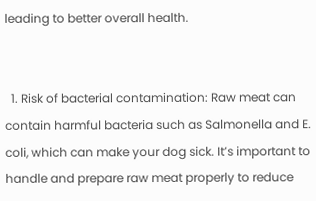leading to better overall health.


  1. Risk of bacterial contamination: Raw meat can contain harmful bacteria such as Salmonella and E. coli, which can make your dog sick. It’s important to handle and prepare raw meat properly to reduce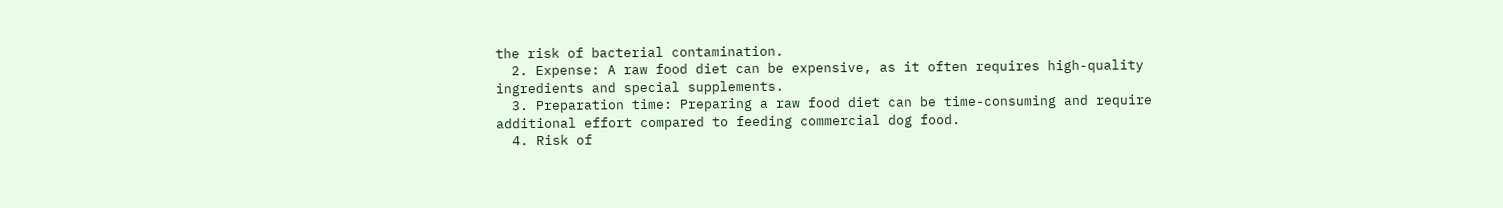the risk of bacterial contamination.
  2. Expense: A raw food diet can be expensive, as it often requires high-quality ingredients and special supplements.
  3. Preparation time: Preparing a raw food diet can be time-consuming and require additional effort compared to feeding commercial dog food.
  4. Risk of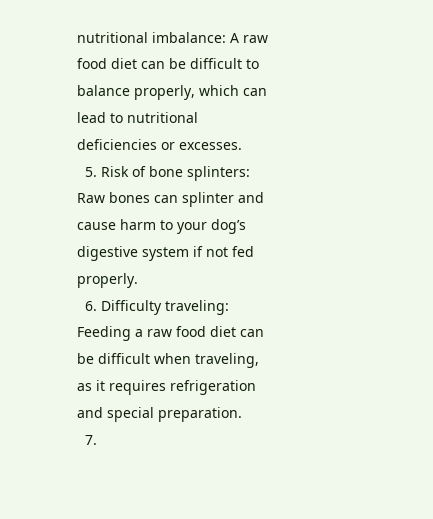nutritional imbalance: A raw food diet can be difficult to balance properly, which can lead to nutritional deficiencies or excesses.
  5. Risk of bone splinters: Raw bones can splinter and cause harm to your dog’s digestive system if not fed properly.
  6. Difficulty traveling: Feeding a raw food diet can be difficult when traveling, as it requires refrigeration and special preparation.
  7.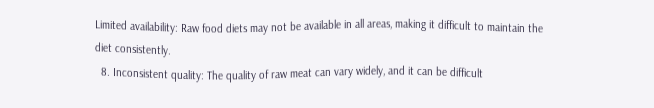Limited availability: Raw food diets may not be available in all areas, making it difficult to maintain the diet consistently.
  8. Inconsistent quality: The quality of raw meat can vary widely, and it can be difficult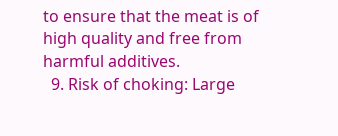to ensure that the meat is of high quality and free from harmful additives.
  9. Risk of choking: Large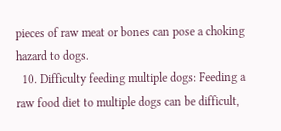pieces of raw meat or bones can pose a choking hazard to dogs.
  10. Difficulty feeding multiple dogs: Feeding a raw food diet to multiple dogs can be difficult,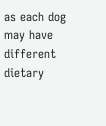as each dog may have different dietary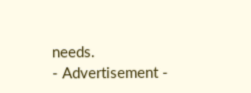needs.
- Advertisement -